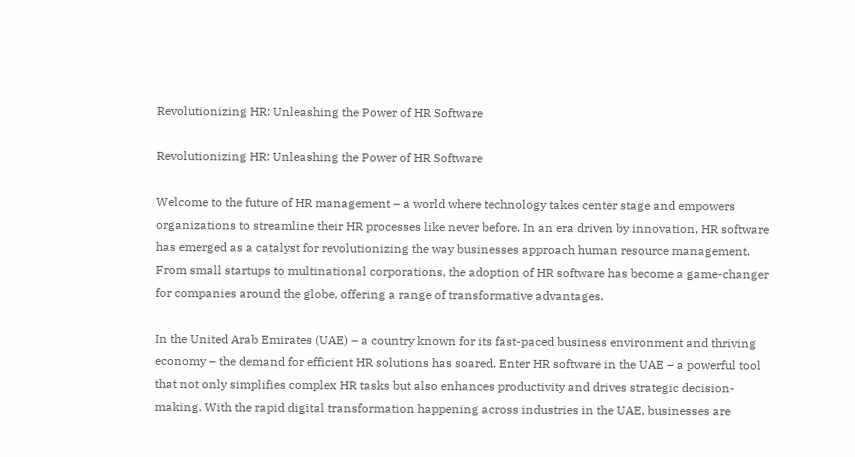Revolutionizing HR: Unleashing the Power of HR Software

Revolutionizing HR: Unleashing the Power of HR Software

Welcome to the future of HR management – a world where technology takes center stage and empowers organizations to streamline their HR processes like never before. In an era driven by innovation, HR software has emerged as a catalyst for revolutionizing the way businesses approach human resource management. From small startups to multinational corporations, the adoption of HR software has become a game-changer for companies around the globe, offering a range of transformative advantages.

In the United Arab Emirates (UAE) – a country known for its fast-paced business environment and thriving economy – the demand for efficient HR solutions has soared. Enter HR software in the UAE – a powerful tool that not only simplifies complex HR tasks but also enhances productivity and drives strategic decision-making. With the rapid digital transformation happening across industries in the UAE, businesses are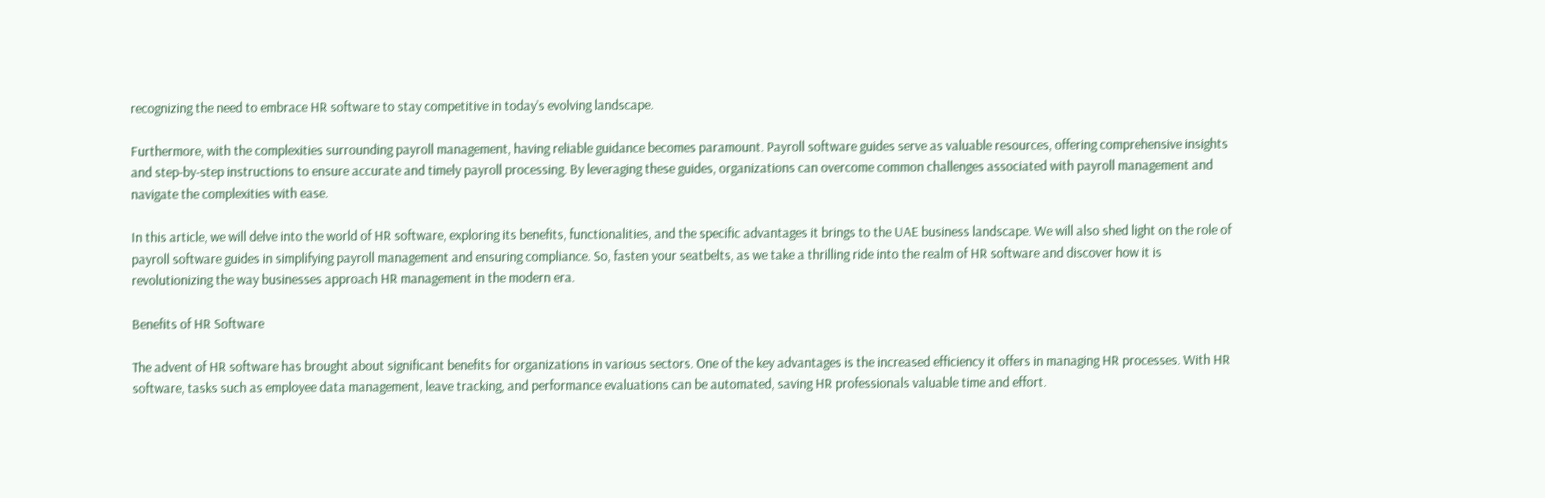recognizing the need to embrace HR software to stay competitive in today’s evolving landscape.

Furthermore, with the complexities surrounding payroll management, having reliable guidance becomes paramount. Payroll software guides serve as valuable resources, offering comprehensive insights and step-by-step instructions to ensure accurate and timely payroll processing. By leveraging these guides, organizations can overcome common challenges associated with payroll management and navigate the complexities with ease.

In this article, we will delve into the world of HR software, exploring its benefits, functionalities, and the specific advantages it brings to the UAE business landscape. We will also shed light on the role of payroll software guides in simplifying payroll management and ensuring compliance. So, fasten your seatbelts, as we take a thrilling ride into the realm of HR software and discover how it is revolutionizing the way businesses approach HR management in the modern era.

Benefits of HR Software

The advent of HR software has brought about significant benefits for organizations in various sectors. One of the key advantages is the increased efficiency it offers in managing HR processes. With HR software, tasks such as employee data management, leave tracking, and performance evaluations can be automated, saving HR professionals valuable time and effort.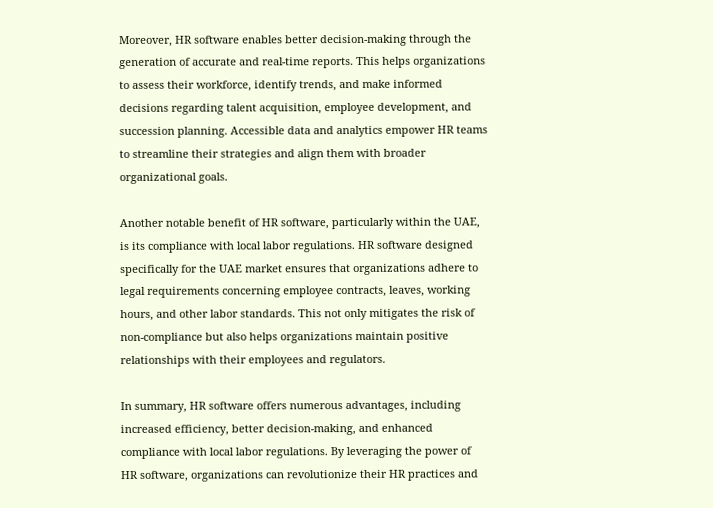Moreover, HR software enables better decision-making through the generation of accurate and real-time reports. This helps organizations to assess their workforce, identify trends, and make informed decisions regarding talent acquisition, employee development, and succession planning. Accessible data and analytics empower HR teams to streamline their strategies and align them with broader organizational goals.

Another notable benefit of HR software, particularly within the UAE, is its compliance with local labor regulations. HR software designed specifically for the UAE market ensures that organizations adhere to legal requirements concerning employee contracts, leaves, working hours, and other labor standards. This not only mitigates the risk of non-compliance but also helps organizations maintain positive relationships with their employees and regulators.

In summary, HR software offers numerous advantages, including increased efficiency, better decision-making, and enhanced compliance with local labor regulations. By leveraging the power of HR software, organizations can revolutionize their HR practices and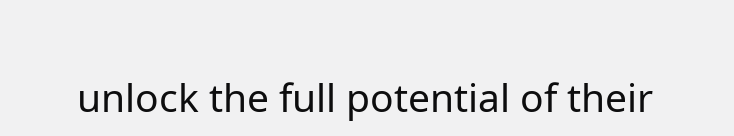unlock the full potential of their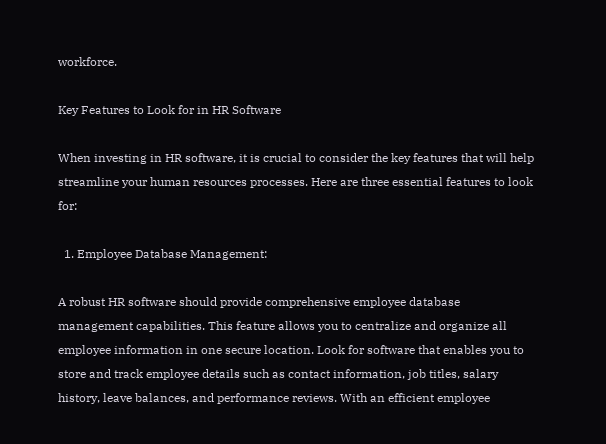workforce.

Key Features to Look for in HR Software

When investing in HR software, it is crucial to consider the key features that will help streamline your human resources processes. Here are three essential features to look for:

  1. Employee Database Management:

A robust HR software should provide comprehensive employee database management capabilities. This feature allows you to centralize and organize all employee information in one secure location. Look for software that enables you to store and track employee details such as contact information, job titles, salary history, leave balances, and performance reviews. With an efficient employee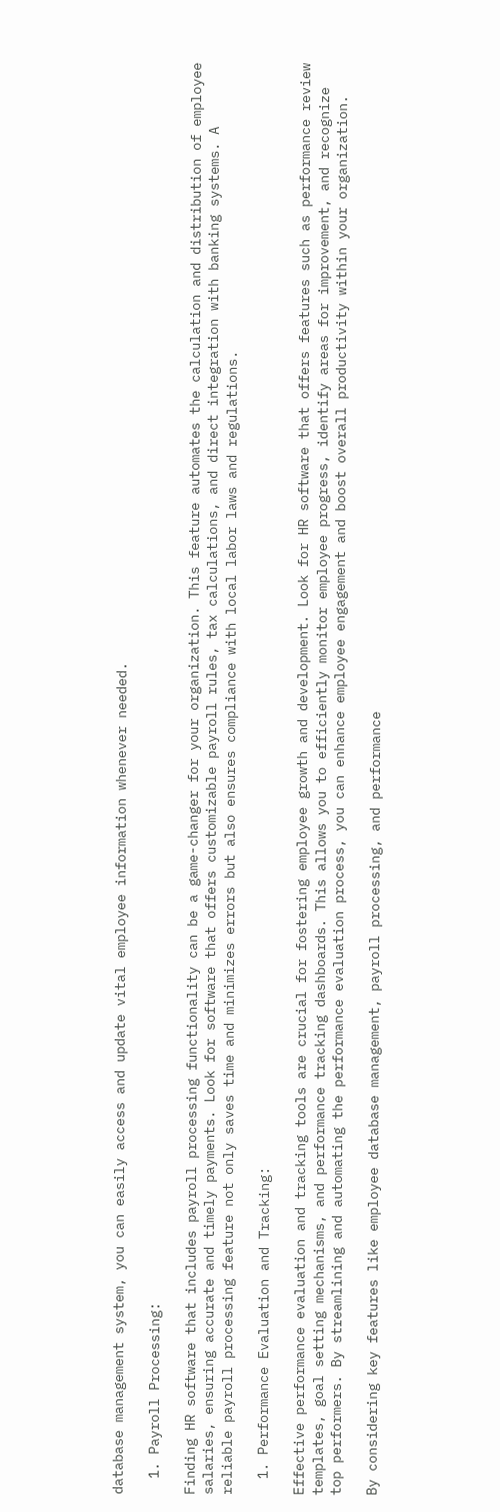database management system, you can easily access and update vital employee information whenever needed.

  1. Payroll Processing:

Finding HR software that includes payroll processing functionality can be a game-changer for your organization. This feature automates the calculation and distribution of employee salaries, ensuring accurate and timely payments. Look for software that offers customizable payroll rules, tax calculations, and direct integration with banking systems. A reliable payroll processing feature not only saves time and minimizes errors but also ensures compliance with local labor laws and regulations.

  1. Performance Evaluation and Tracking:

Effective performance evaluation and tracking tools are crucial for fostering employee growth and development. Look for HR software that offers features such as performance review templates, goal setting mechanisms, and performance tracking dashboards. This allows you to efficiently monitor employee progress, identify areas for improvement, and recognize top performers. By streamlining and automating the performance evaluation process, you can enhance employee engagement and boost overall productivity within your organization.

By considering key features like employee database management, payroll processing, and performance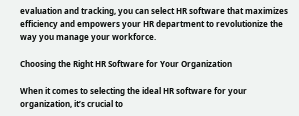evaluation and tracking, you can select HR software that maximizes efficiency and empowers your HR department to revolutionize the way you manage your workforce.

Choosing the Right HR Software for Your Organization

When it comes to selecting the ideal HR software for your organization, it’s crucial to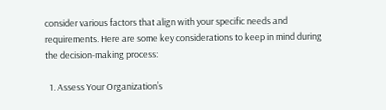consider various factors that align with your specific needs and requirements. Here are some key considerations to keep in mind during the decision-making process:

  1. Assess Your Organization’s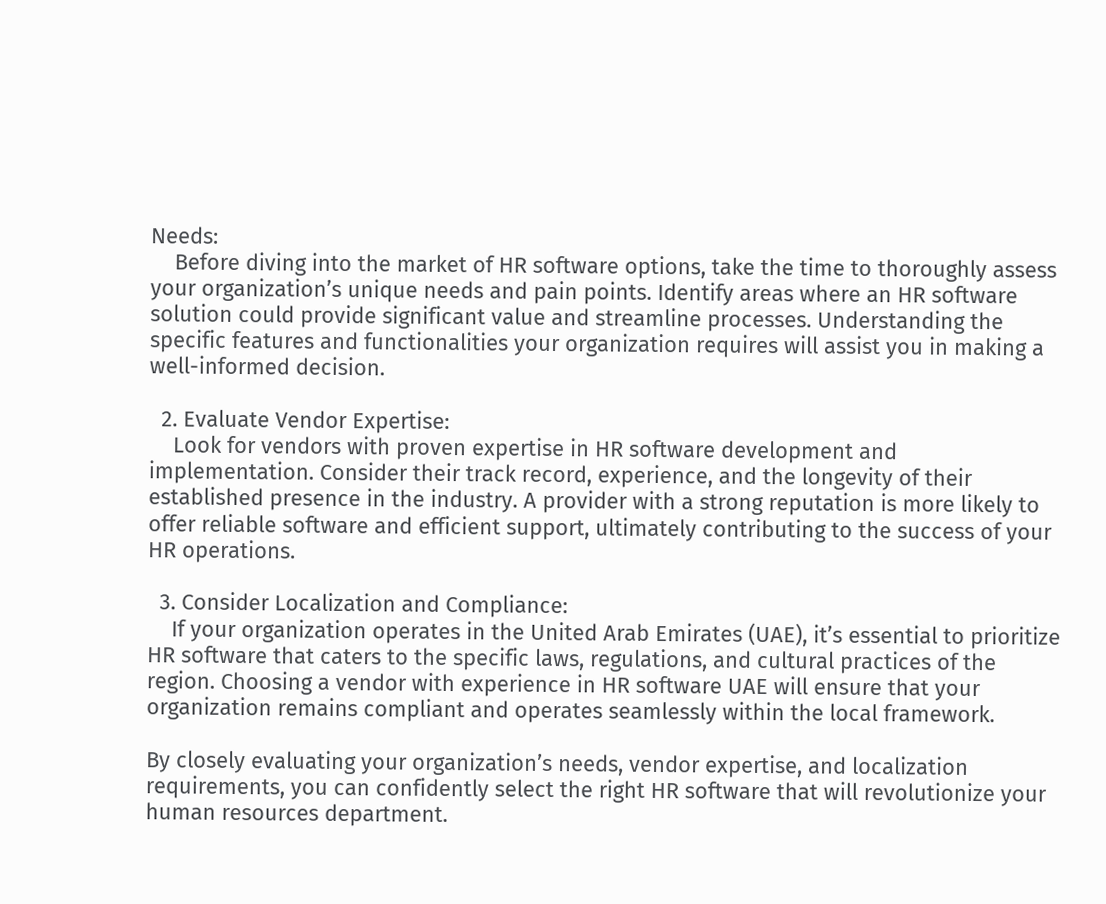Needs:
    Before diving into the market of HR software options, take the time to thoroughly assess your organization’s unique needs and pain points. Identify areas where an HR software solution could provide significant value and streamline processes. Understanding the specific features and functionalities your organization requires will assist you in making a well-informed decision.

  2. Evaluate Vendor Expertise:
    Look for vendors with proven expertise in HR software development and implementation. Consider their track record, experience, and the longevity of their established presence in the industry. A provider with a strong reputation is more likely to offer reliable software and efficient support, ultimately contributing to the success of your HR operations.

  3. Consider Localization and Compliance:
    If your organization operates in the United Arab Emirates (UAE), it’s essential to prioritize HR software that caters to the specific laws, regulations, and cultural practices of the region. Choosing a vendor with experience in HR software UAE will ensure that your organization remains compliant and operates seamlessly within the local framework.

By closely evaluating your organization’s needs, vendor expertise, and localization requirements, you can confidently select the right HR software that will revolutionize your human resources department.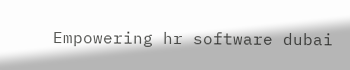Empowering hr software dubai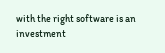with the right software is an investment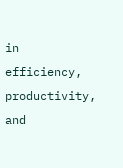in efficiency, productivity, and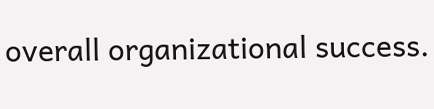overall organizational success.